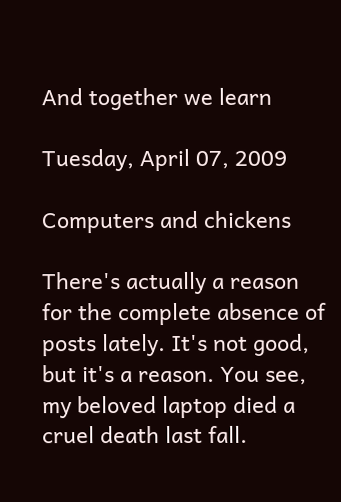And together we learn

Tuesday, April 07, 2009

Computers and chickens

There's actually a reason for the complete absence of posts lately. It's not good, but it's a reason. You see, my beloved laptop died a cruel death last fall.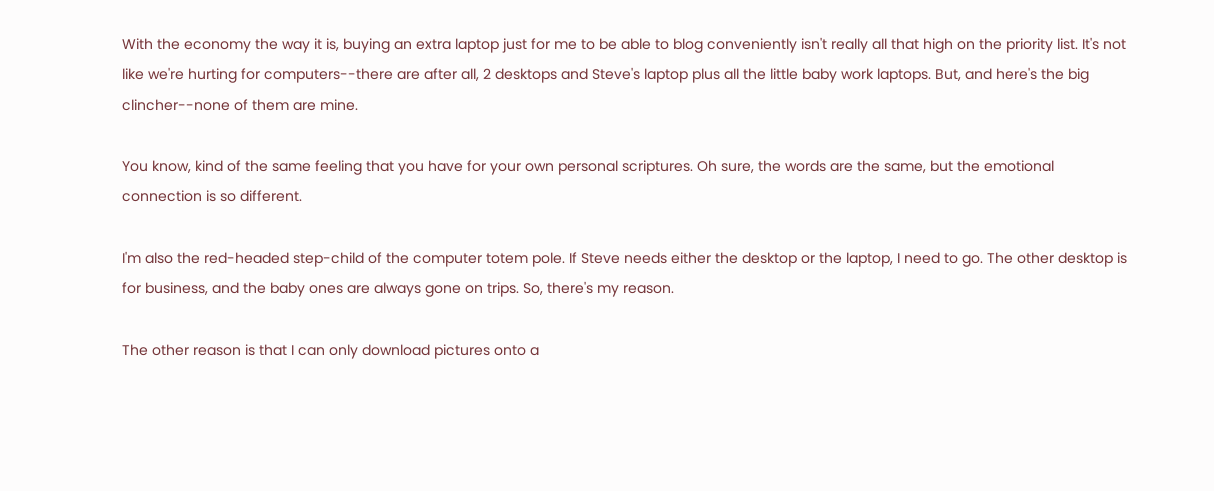With the economy the way it is, buying an extra laptop just for me to be able to blog conveniently isn't really all that high on the priority list. It's not like we're hurting for computers--there are after all, 2 desktops and Steve's laptop plus all the little baby work laptops. But, and here's the big clincher--none of them are mine.

You know, kind of the same feeling that you have for your own personal scriptures. Oh sure, the words are the same, but the emotional connection is so different.

I'm also the red-headed step-child of the computer totem pole. If Steve needs either the desktop or the laptop, I need to go. The other desktop is for business, and the baby ones are always gone on trips. So, there's my reason.

The other reason is that I can only download pictures onto a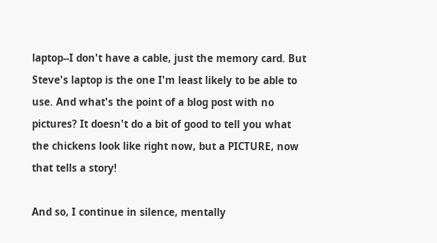laptop--I don't have a cable, just the memory card. But Steve's laptop is the one I'm least likely to be able to use. And what's the point of a blog post with no pictures? It doesn't do a bit of good to tell you what the chickens look like right now, but a PICTURE, now that tells a story!

And so, I continue in silence, mentally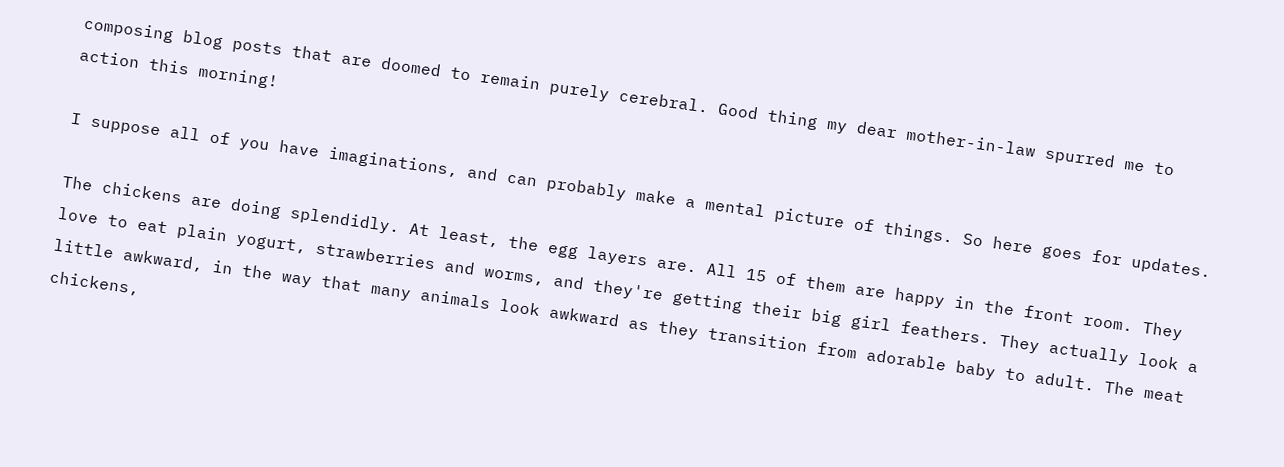composing blog posts that are doomed to remain purely cerebral. Good thing my dear mother-in-law spurred me to action this morning!

I suppose all of you have imaginations, and can probably make a mental picture of things. So here goes for updates.

The chickens are doing splendidly. At least, the egg layers are. All 15 of them are happy in the front room. They love to eat plain yogurt, strawberries and worms, and they're getting their big girl feathers. They actually look a little awkward, in the way that many animals look awkward as they transition from adorable baby to adult. The meat chickens,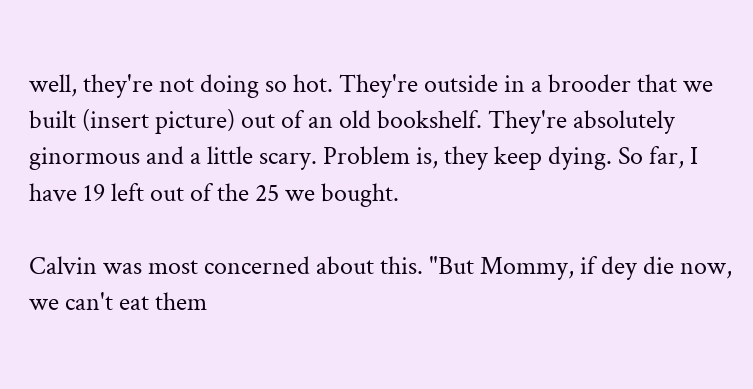well, they're not doing so hot. They're outside in a brooder that we built (insert picture) out of an old bookshelf. They're absolutely ginormous and a little scary. Problem is, they keep dying. So far, I have 19 left out of the 25 we bought.

Calvin was most concerned about this. "But Mommy, if dey die now, we can't eat them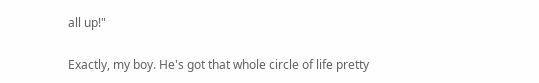all up!"

Exactly, my boy. He's got that whole circle of life pretty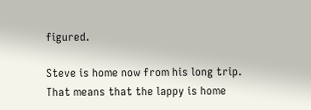figured.

Steve is home now from his long trip. That means that the lappy is home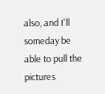also, and I'll someday be able to pull the pictures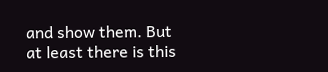and show them. But at least there is this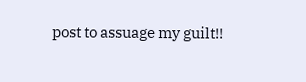post to assuage my guilt!!